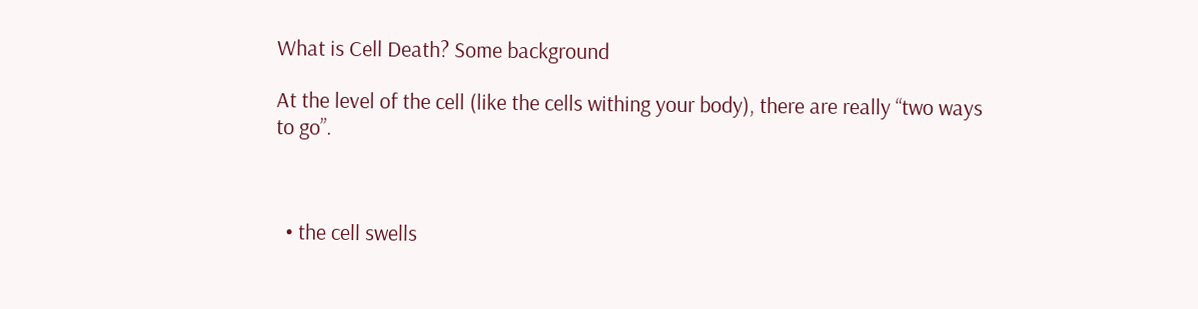What is Cell Death? Some background

At the level of the cell (like the cells withing your body), there are really “two ways to go”.



  • the cell swells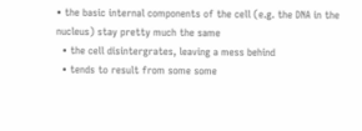• the basic internal components of the cell (e.g. the DNA in the nucleus) stay pretty much the same
  • the cell disintergrates, leaving a mess behind
  • tends to result from some some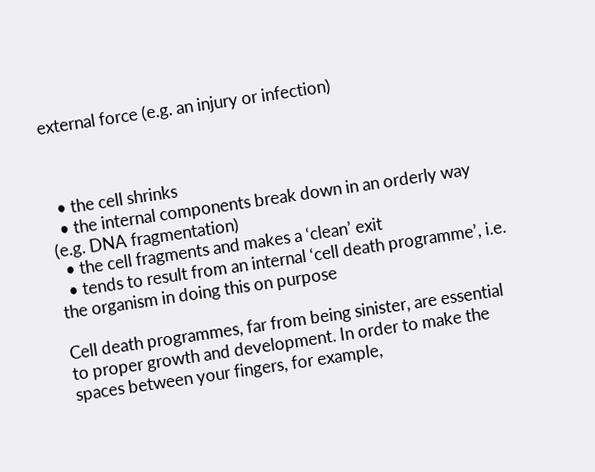external force (e.g. an injury or infection)



  • the cell shrinks
  • the internal components break down in an orderly way (e.g. DNA fragmentation)
  • the cell fragments and makes a ‘clean’ exit
  • tends to result from an internal ‘cell death programme’, i.e. the organism in doing this on purpose

Cell death programmes, far from being sinister, are essential to proper growth and development. In order to make the spaces between your fingers, for example,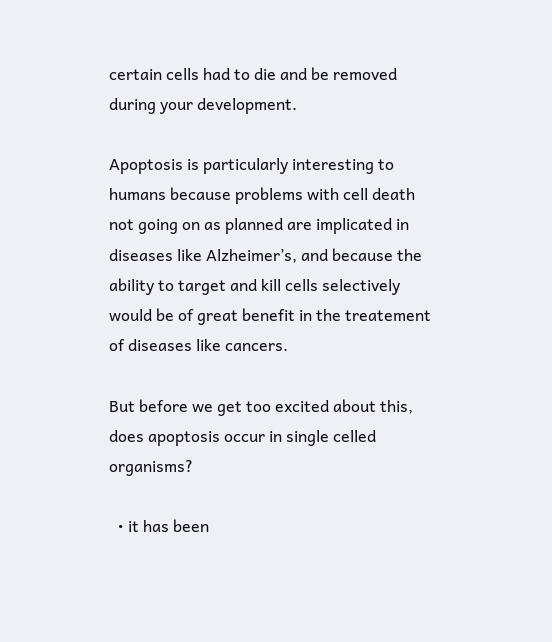certain cells had to die and be removed during your development.

Apoptosis is particularly interesting to humans because problems with cell death not going on as planned are implicated in diseases like Alzheimer’s, and because the ability to target and kill cells selectively would be of great benefit in the treatement of diseases like cancers.

But before we get too excited about this, does apoptosis occur in single celled organisms?

  • it has been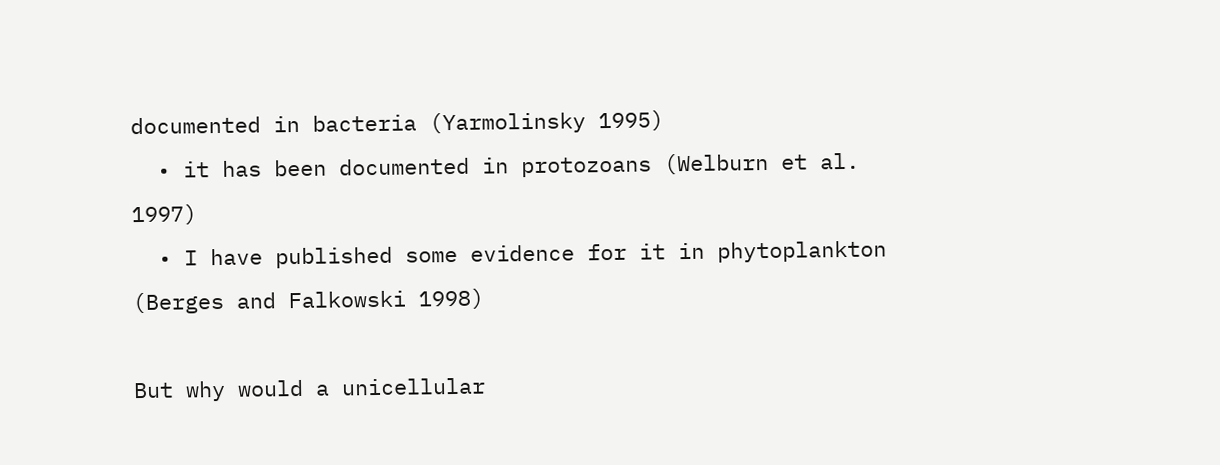documented in bacteria (Yarmolinsky 1995)
  • it has been documented in protozoans (Welburn et al. 1997)
  • I have published some evidence for it in phytoplankton (Berges and Falkowski 1998)

But why would a unicellular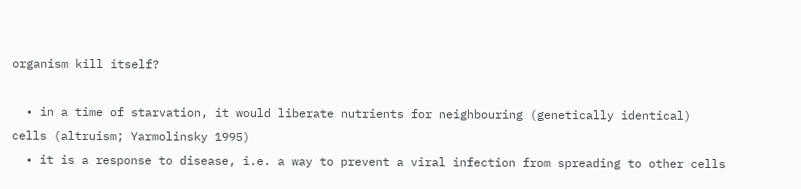organism kill itself?

  • in a time of starvation, it would liberate nutrients for neighbouring (genetically identical) cells (altruism; Yarmolinsky 1995)
  • it is a response to disease, i.e. a way to prevent a viral infection from spreading to other cells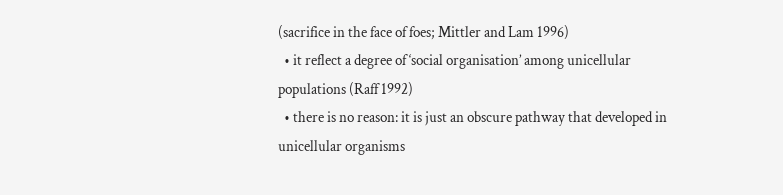(sacrifice in the face of foes; Mittler and Lam 1996)
  • it reflect a degree of ‘social organisation’ among unicellular populations (Raff 1992)
  • there is no reason: it is just an obscure pathway that developed in unicellular organisms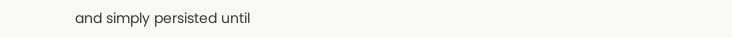and simply persisted until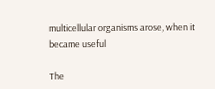multicellular organisms arose, when it became useful

The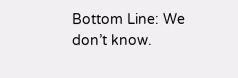Bottom Line: We don’t know.